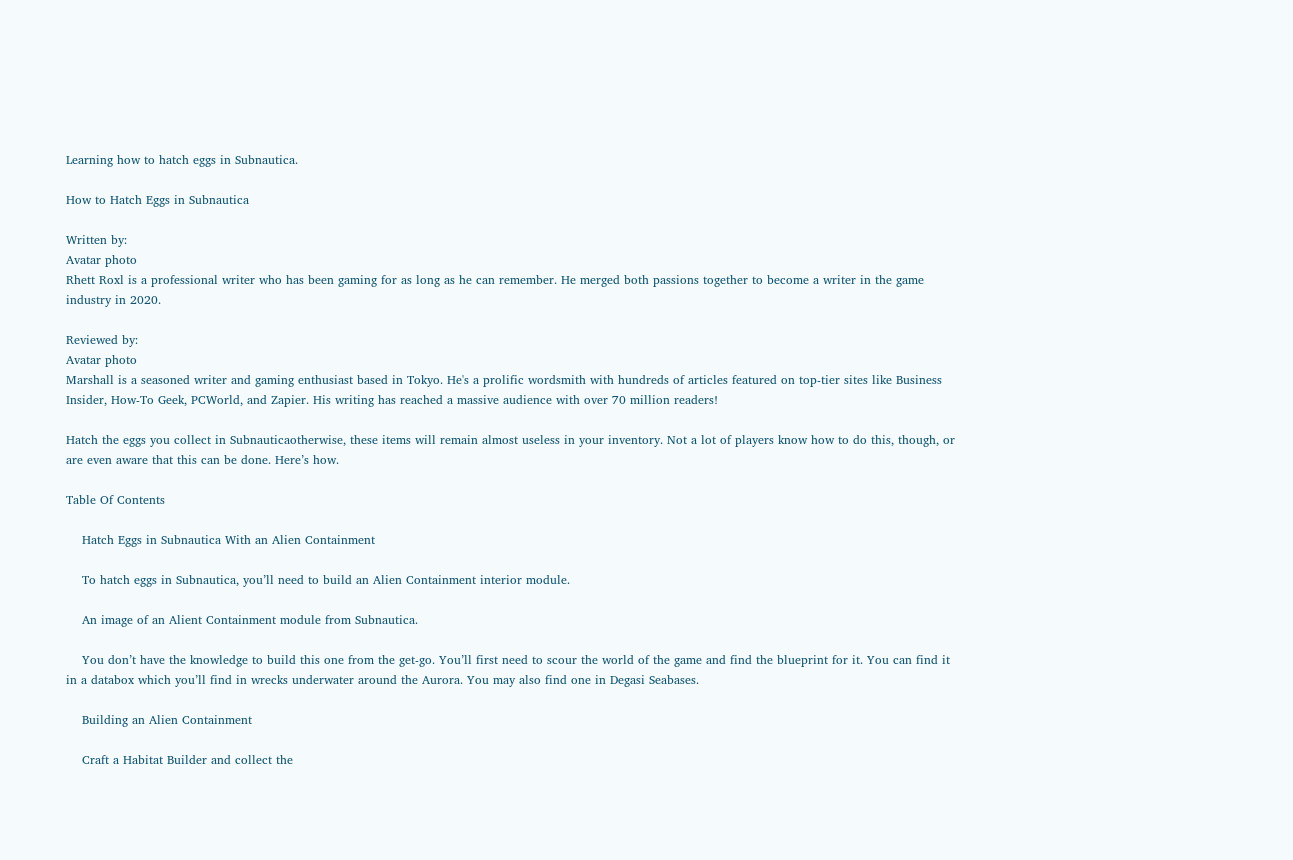Learning how to hatch eggs in Subnautica.

How to Hatch Eggs in Subnautica

Written by:
Avatar photo
Rhett Roxl is a professional writer who has been gaming for as long as he can remember. He merged both passions together to become a writer in the game industry in 2020.

Reviewed by:
Avatar photo
Marshall is a seasoned writer and gaming enthusiast based in Tokyo. He's a prolific wordsmith with hundreds of articles featured on top-tier sites like Business Insider, How-To Geek, PCWorld, and Zapier. His writing has reached a massive audience with over 70 million readers!

Hatch the eggs you collect in Subnauticaotherwise, these items will remain almost useless in your inventory. Not a lot of players know how to do this, though, or are even aware that this can be done. Here’s how.

Table Of Contents

    Hatch Eggs in Subnautica With an Alien Containment

    To hatch eggs in Subnautica, you’ll need to build an Alien Containment interior module.

    An image of an Alient Containment module from Subnautica.

    You don’t have the knowledge to build this one from the get-go. You’ll first need to scour the world of the game and find the blueprint for it. You can find it in a databox which you’ll find in wrecks underwater around the Aurora. You may also find one in Degasi Seabases.

    Building an Alien Containment

    Craft a Habitat Builder and collect the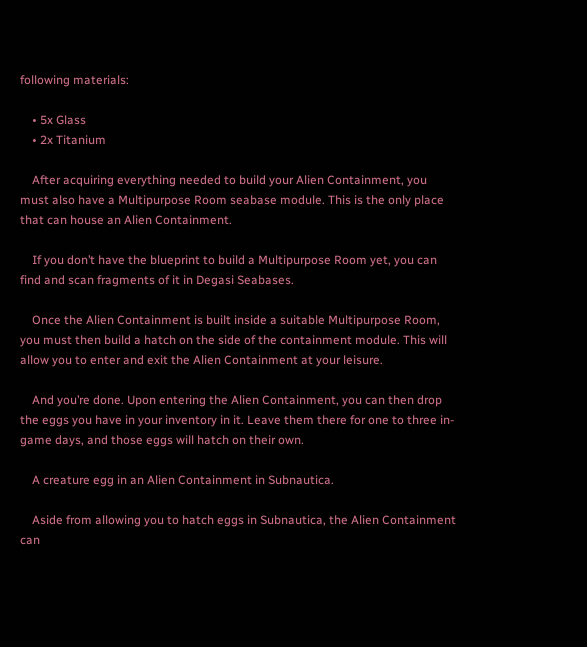following materials:

    • 5x Glass
    • 2x Titanium

    After acquiring everything needed to build your Alien Containment, you must also have a Multipurpose Room seabase module. This is the only place that can house an Alien Containment.

    If you don’t have the blueprint to build a Multipurpose Room yet, you can find and scan fragments of it in Degasi Seabases.

    Once the Alien Containment is built inside a suitable Multipurpose Room, you must then build a hatch on the side of the containment module. This will allow you to enter and exit the Alien Containment at your leisure.

    And you’re done. Upon entering the Alien Containment, you can then drop the eggs you have in your inventory in it. Leave them there for one to three in-game days, and those eggs will hatch on their own.

    A creature egg in an Alien Containment in Subnautica.

    Aside from allowing you to hatch eggs in Subnautica, the Alien Containment can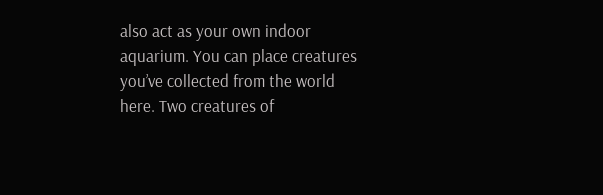also act as your own indoor aquarium. You can place creatures you’ve collected from the world here. Two creatures of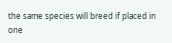the same species will breed if placed in one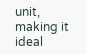unit, making it ideal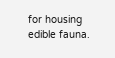for housing edible fauna.